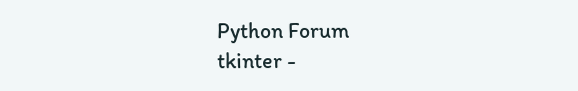Python Forum
tkinter -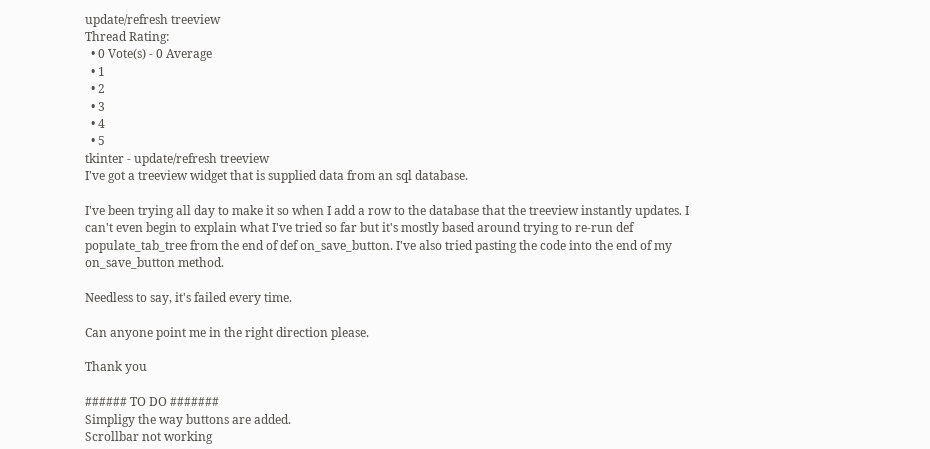update/refresh treeview
Thread Rating:
  • 0 Vote(s) - 0 Average
  • 1
  • 2
  • 3
  • 4
  • 5
tkinter - update/refresh treeview
I've got a treeview widget that is supplied data from an sql database.

I've been trying all day to make it so when I add a row to the database that the treeview instantly updates. I can't even begin to explain what I've tried so far but it's mostly based around trying to re-run def populate_tab_tree from the end of def on_save_button. I've also tried pasting the code into the end of my on_save_button method.

Needless to say, it's failed every time.

Can anyone point me in the right direction please.

Thank you

###### TO DO #######
Simpligy the way buttons are added.
Scrollbar not working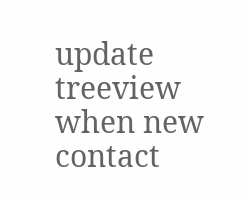update treeview when new contact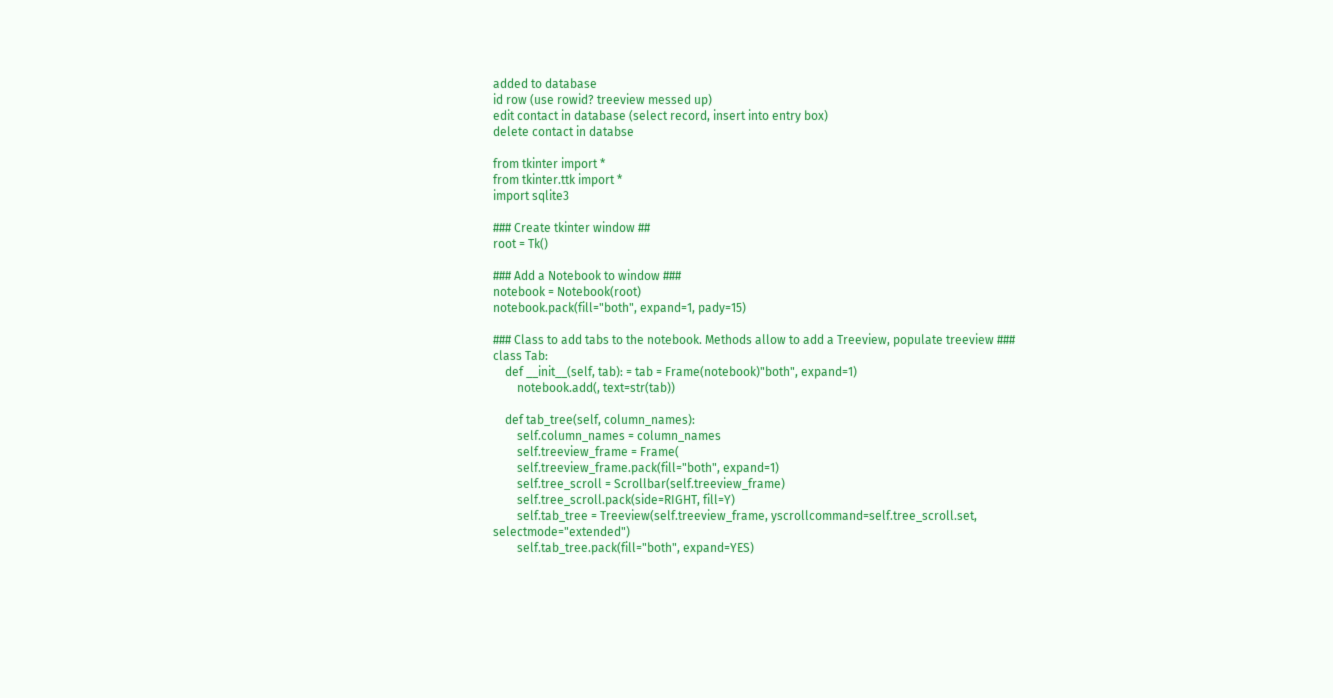added to database
id row (use rowid? treeview messed up)
edit contact in database (select record, insert into entry box)
delete contact in databse

from tkinter import *
from tkinter.ttk import *
import sqlite3

### Create tkinter window ##
root = Tk()

### Add a Notebook to window ###
notebook = Notebook(root)
notebook.pack(fill="both", expand=1, pady=15)

### Class to add tabs to the notebook. Methods allow to add a Treeview, populate treeview ###
class Tab:
    def __init__(self, tab): = tab = Frame(notebook)"both", expand=1)
        notebook.add(, text=str(tab))

    def tab_tree(self, column_names):
        self.column_names = column_names
        self.treeview_frame = Frame(
        self.treeview_frame.pack(fill="both", expand=1)
        self.tree_scroll = Scrollbar(self.treeview_frame)
        self.tree_scroll.pack(side=RIGHT, fill=Y)
        self.tab_tree = Treeview(self.treeview_frame, yscrollcommand=self.tree_scroll.set, selectmode="extended")
        self.tab_tree.pack(fill="both", expand=YES)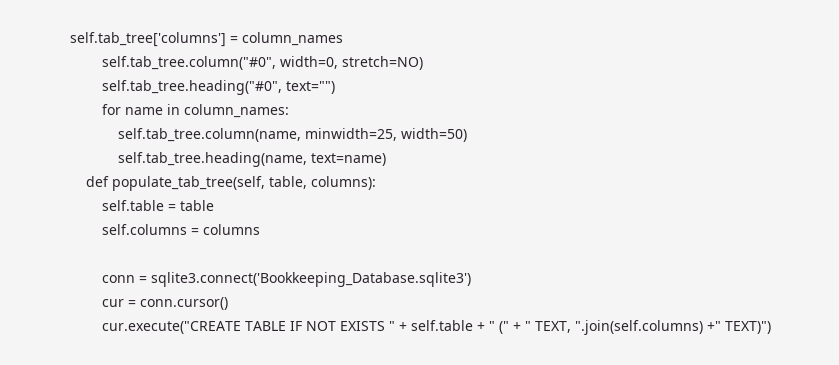self.tab_tree['columns'] = column_names
        self.tab_tree.column("#0", width=0, stretch=NO)
        self.tab_tree.heading("#0", text="")
        for name in column_names:
            self.tab_tree.column(name, minwidth=25, width=50)
            self.tab_tree.heading(name, text=name)
    def populate_tab_tree(self, table, columns):
        self.table = table
        self.columns = columns

        conn = sqlite3.connect('Bookkeeping_Database.sqlite3')
        cur = conn.cursor()
        cur.execute("CREATE TABLE IF NOT EXISTS " + self.table + " (" + " TEXT, ".join(self.columns) +" TEXT)")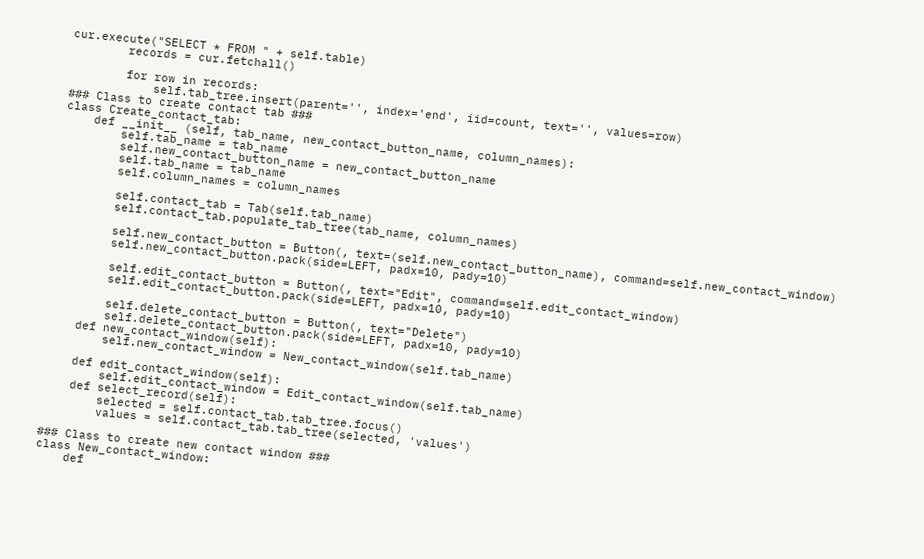cur.execute("SELECT * FROM " + self.table)
        records = cur.fetchall()

        for row in records:
            self.tab_tree.insert(parent='', index='end', iid=count, text='', values=row)
### Class to create contact tab ###
class Create_contact_tab:
    def __init__ (self, tab_name, new_contact_button_name, column_names):
        self.tab_name = tab_name
        self.new_contact_button_name = new_contact_button_name
        self.tab_name = tab_name
        self.column_names = column_names

        self.contact_tab = Tab(self.tab_name)
        self.contact_tab.populate_tab_tree(tab_name, column_names)

        self.new_contact_button = Button(, text=(self.new_contact_button_name), command=self.new_contact_window)
        self.new_contact_button.pack(side=LEFT, padx=10, pady=10)

        self.edit_contact_button = Button(, text="Edit", command=self.edit_contact_window)
        self.edit_contact_button.pack(side=LEFT, padx=10, pady=10)

        self.delete_contact_button = Button(, text="Delete")
        self.delete_contact_button.pack(side=LEFT, padx=10, pady=10)
    def new_contact_window(self):
        self.new_contact_window = New_contact_window(self.tab_name)

    def edit_contact_window(self):
        self.edit_contact_window = Edit_contact_window(self.tab_name)
    def select_record(self):
        selected = self.contact_tab.tab_tree.focus()
        values = self.contact_tab.tab_tree(selected, 'values')

### Class to create new contact window ###
class New_contact_window:
    def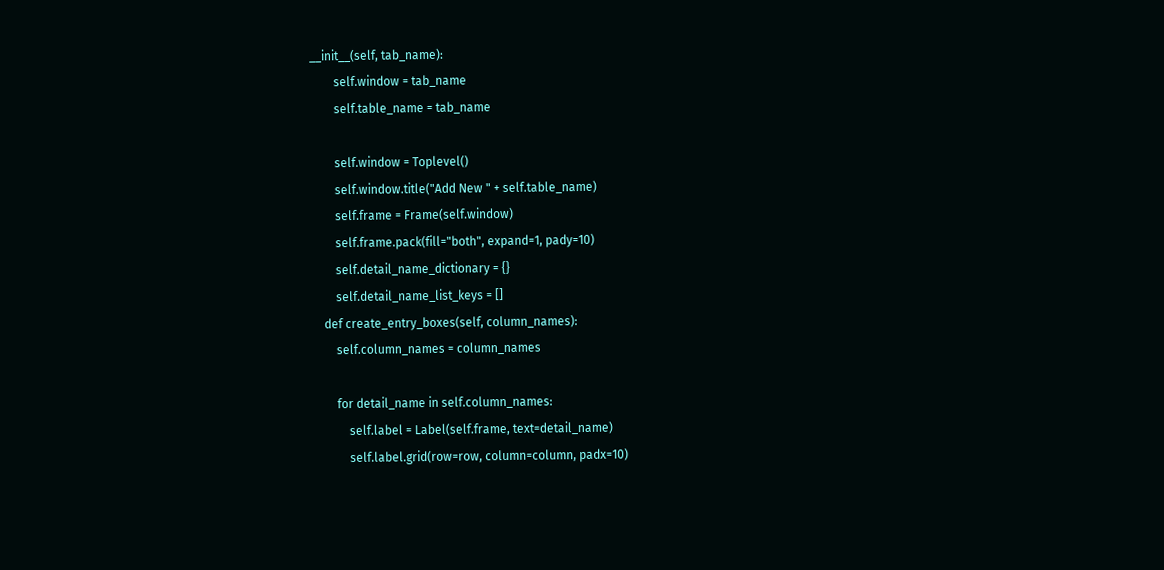__init__(self, tab_name):
        self.window = tab_name
        self.table_name = tab_name

        self.window = Toplevel()
        self.window.title("Add New " + self.table_name)
        self.frame = Frame(self.window)
        self.frame.pack(fill="both", expand=1, pady=10)
        self.detail_name_dictionary = {}
        self.detail_name_list_keys = []
    def create_entry_boxes(self, column_names):
        self.column_names = column_names

        for detail_name in self.column_names:
            self.label = Label(self.frame, text=detail_name)
            self.label.grid(row=row, column=column, padx=10)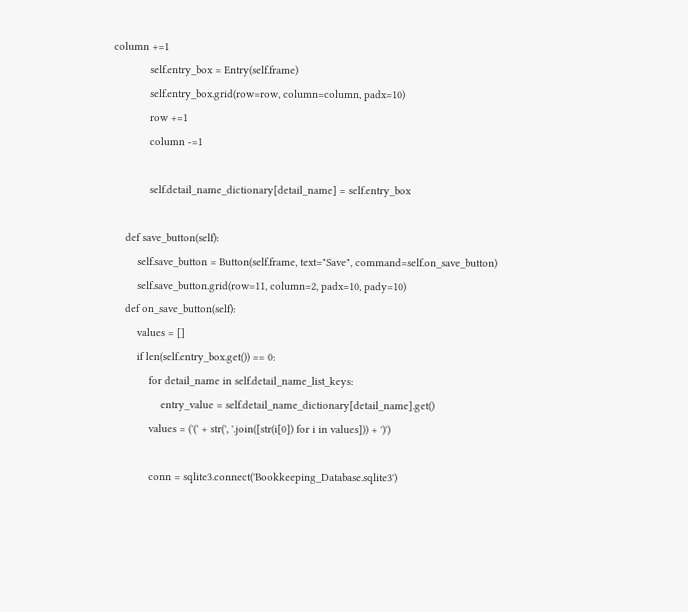column +=1
            self.entry_box = Entry(self.frame)
            self.entry_box.grid(row=row, column=column, padx=10)
            row +=1
            column -=1

            self.detail_name_dictionary[detail_name] = self.entry_box

    def save_button(self):
        self.save_button = Button(self.frame, text="Save", command=self.on_save_button)
        self.save_button.grid(row=11, column=2, padx=10, pady=10)
    def on_save_button(self):
        values = []
        if len(self.entry_box.get()) == 0:
            for detail_name in self.detail_name_list_keys:
                entry_value = self.detail_name_dictionary[detail_name].get()
            values = ('(' + str(', '.join([str(i[0]) for i in values])) + ')')

            conn = sqlite3.connect('Bookkeeping_Database.sqlite3')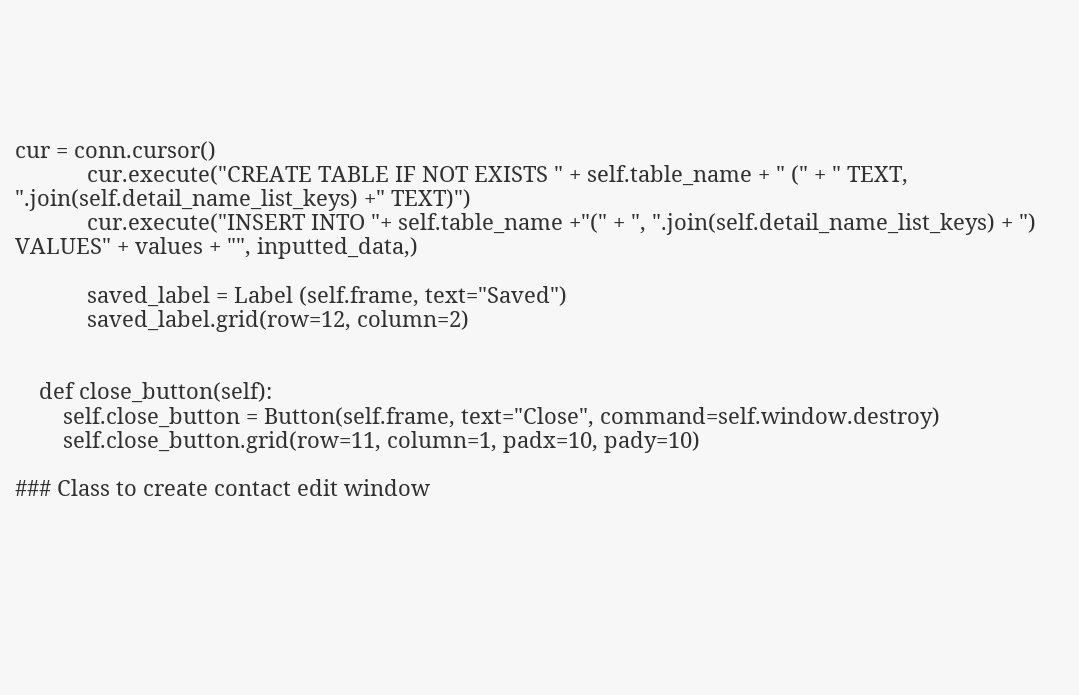cur = conn.cursor()
            cur.execute("CREATE TABLE IF NOT EXISTS " + self.table_name + " (" + " TEXT, ".join(self.detail_name_list_keys) +" TEXT)")
            cur.execute("INSERT INTO "+ self.table_name +"(" + ", ".join(self.detail_name_list_keys) + ") VALUES" + values + "", inputted_data,)

            saved_label = Label (self.frame, text="Saved")
            saved_label.grid(row=12, column=2)


    def close_button(self):
        self.close_button = Button(self.frame, text="Close", command=self.window.destroy)
        self.close_button.grid(row=11, column=1, padx=10, pady=10)

### Class to create contact edit window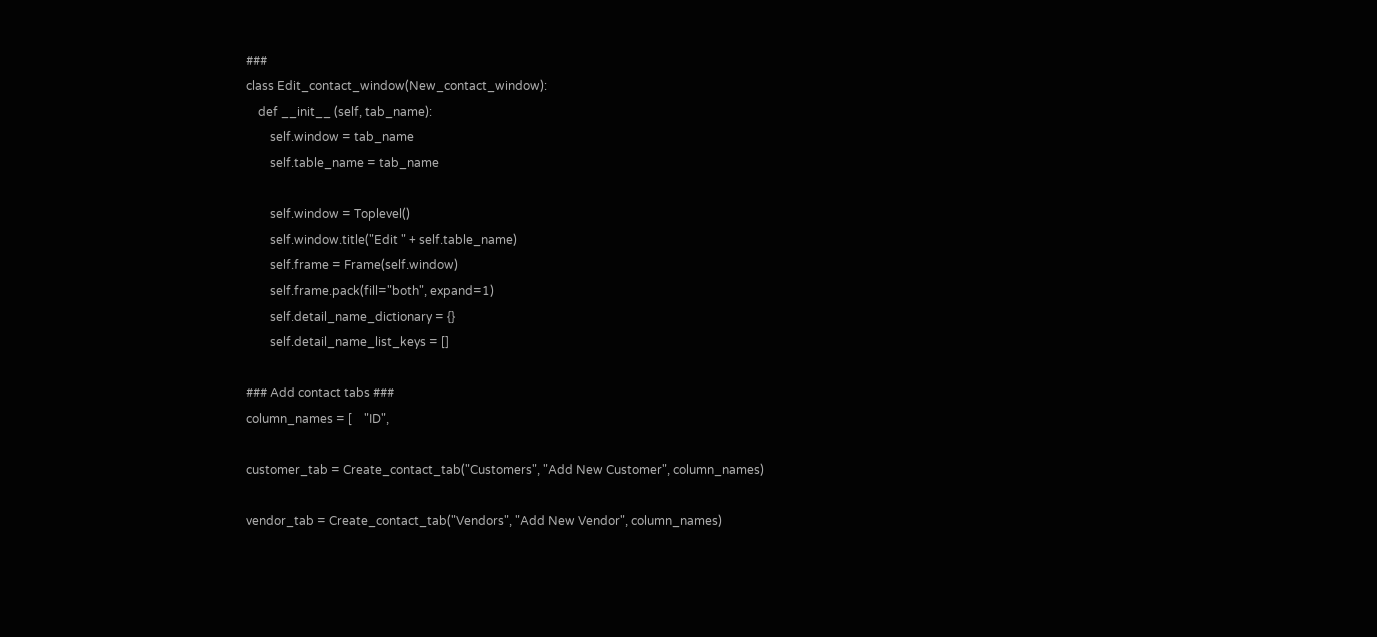###
class Edit_contact_window(New_contact_window):
    def __init__ (self, tab_name):
        self.window = tab_name
        self.table_name = tab_name

        self.window = Toplevel()
        self.window.title("Edit " + self.table_name)
        self.frame = Frame(self.window)
        self.frame.pack(fill="both", expand=1)
        self.detail_name_dictionary = {}
        self.detail_name_list_keys = []

### Add contact tabs ###
column_names = [    "ID",

customer_tab = Create_contact_tab("Customers", "Add New Customer", column_names)

vendor_tab = Create_contact_tab("Vendors", "Add New Vendor", column_names)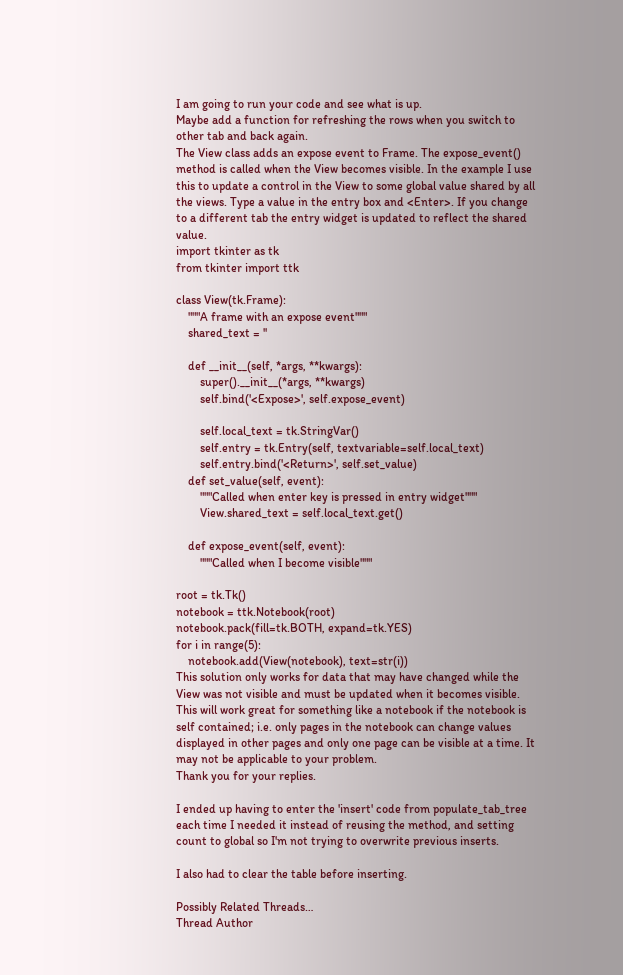I am going to run your code and see what is up.
Maybe add a function for refreshing the rows when you switch to other tab and back again.
The View class adds an expose event to Frame. The expose_event() method is called when the View becomes visible. In the example I use this to update a control in the View to some global value shared by all the views. Type a value in the entry box and <Enter>. If you change to a different tab the entry widget is updated to reflect the shared value.
import tkinter as tk
from tkinter import ttk

class View(tk.Frame):
    """A frame with an expose event"""
    shared_text = ''

    def __init__(self, *args, **kwargs):
        super().__init__(*args, **kwargs)
        self.bind('<Expose>', self.expose_event)

        self.local_text = tk.StringVar()
        self.entry = tk.Entry(self, textvariable=self.local_text)
        self.entry.bind('<Return>', self.set_value)
    def set_value(self, event):
        """Called when enter key is pressed in entry widget"""
        View.shared_text = self.local_text.get()

    def expose_event(self, event):
        """Called when I become visible"""

root = tk.Tk()
notebook = ttk.Notebook(root)
notebook.pack(fill=tk.BOTH, expand=tk.YES)
for i in range(5):
    notebook.add(View(notebook), text=str(i))
This solution only works for data that may have changed while the View was not visible and must be updated when it becomes visible. This will work great for something like a notebook if the notebook is self contained; i.e. only pages in the notebook can change values displayed in other pages and only one page can be visible at a time. It may not be applicable to your problem.
Thank you for your replies.

I ended up having to enter the 'insert' code from populate_tab_tree each time I needed it instead of reusing the method, and setting count to global so I'm not trying to overwrite previous inserts.

I also had to clear the table before inserting.

Possibly Related Threads…
Thread Author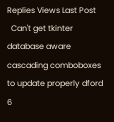Replies Views Last Post
  Can't get tkinter database aware cascading comboboxes to update properly dford 6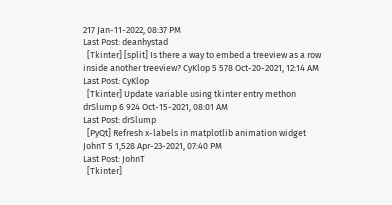217 Jan-11-2022, 08:37 PM
Last Post: deanhystad
  [Tkinter] [split] Is there a way to embed a treeview as a row inside another treeview? CyKlop 5 578 Oct-20-2021, 12:14 AM
Last Post: CyKlop
  [Tkinter] Update variable using tkinter entry methon drSlump 6 924 Oct-15-2021, 08:01 AM
Last Post: drSlump
  [PyQt] Refresh x-labels in matplotlib animation widget JohnT 5 1,528 Apr-23-2021, 07:40 PM
Last Post: JohnT
  [Tkinter]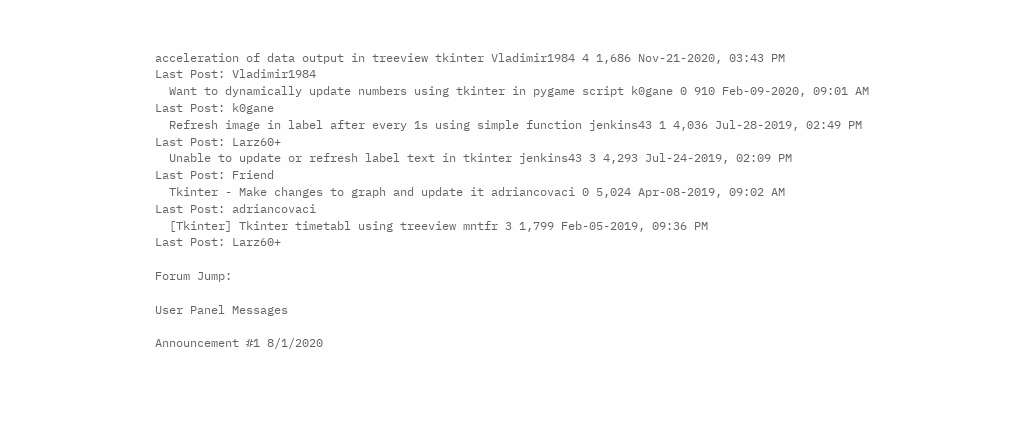acceleration of data output in treeview tkinter Vladimir1984 4 1,686 Nov-21-2020, 03:43 PM
Last Post: Vladimir1984
  Want to dynamically update numbers using tkinter in pygame script k0gane 0 910 Feb-09-2020, 09:01 AM
Last Post: k0gane
  Refresh image in label after every 1s using simple function jenkins43 1 4,036 Jul-28-2019, 02:49 PM
Last Post: Larz60+
  Unable to update or refresh label text in tkinter jenkins43 3 4,293 Jul-24-2019, 02:09 PM
Last Post: Friend
  Tkinter - Make changes to graph and update it adriancovaci 0 5,024 Apr-08-2019, 09:02 AM
Last Post: adriancovaci
  [Tkinter] Tkinter timetabl using treeview mntfr 3 1,799 Feb-05-2019, 09:36 PM
Last Post: Larz60+

Forum Jump:

User Panel Messages

Announcement #1 8/1/2020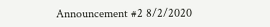Announcement #2 8/2/2020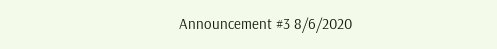Announcement #3 8/6/2020